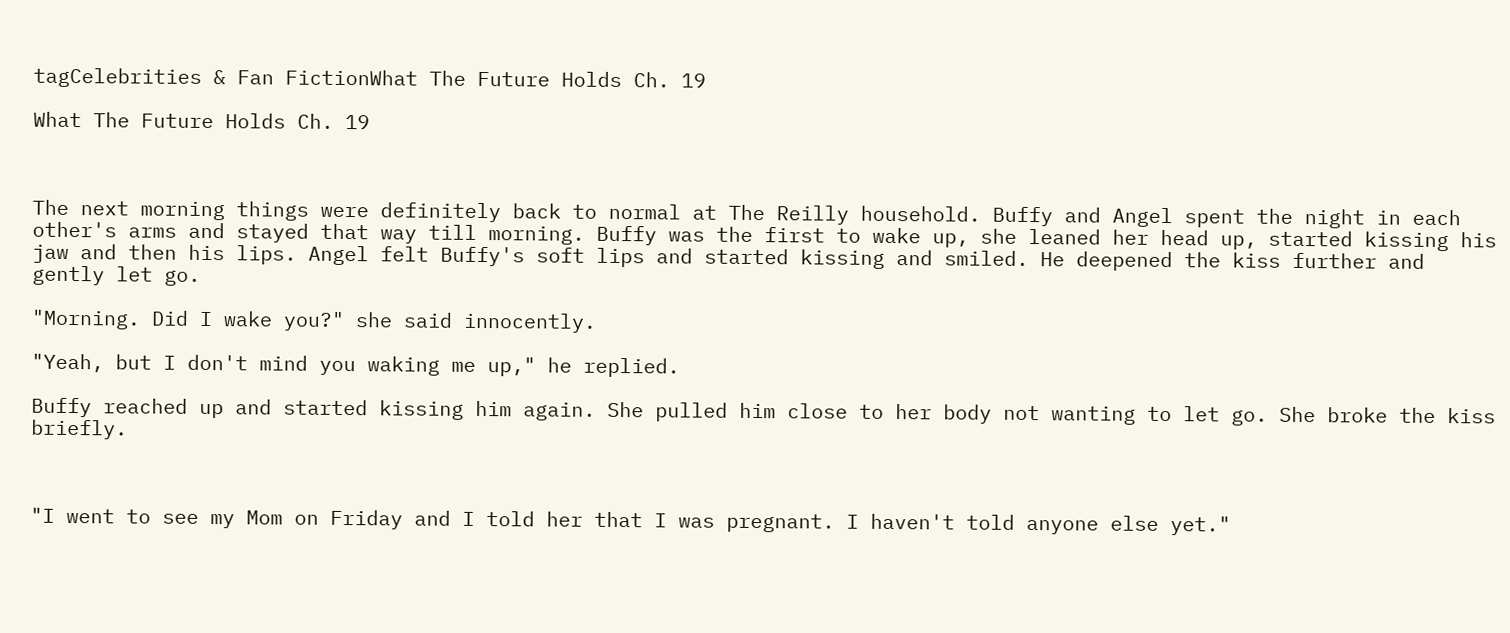tagCelebrities & Fan FictionWhat The Future Holds Ch. 19

What The Future Holds Ch. 19



The next morning things were definitely back to normal at The Reilly household. Buffy and Angel spent the night in each other's arms and stayed that way till morning. Buffy was the first to wake up, she leaned her head up, started kissing his jaw and then his lips. Angel felt Buffy's soft lips and started kissing and smiled. He deepened the kiss further and gently let go.

"Morning. Did I wake you?" she said innocently.

"Yeah, but I don't mind you waking me up," he replied.

Buffy reached up and started kissing him again. She pulled him close to her body not wanting to let go. She broke the kiss briefly.



"I went to see my Mom on Friday and I told her that I was pregnant. I haven't told anyone else yet."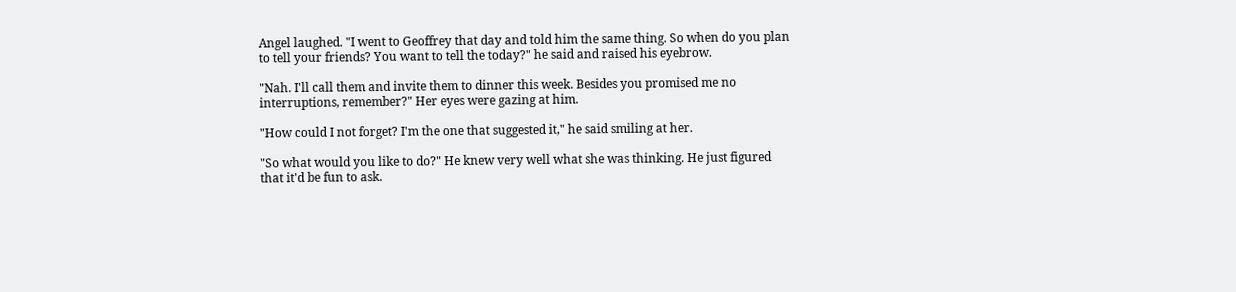Angel laughed. "I went to Geoffrey that day and told him the same thing. So when do you plan to tell your friends? You want to tell the today?" he said and raised his eyebrow.

"Nah. I'll call them and invite them to dinner this week. Besides you promised me no interruptions, remember?" Her eyes were gazing at him.

"How could I not forget? I'm the one that suggested it," he said smiling at her.

"So what would you like to do?" He knew very well what she was thinking. He just figured that it'd be fun to ask.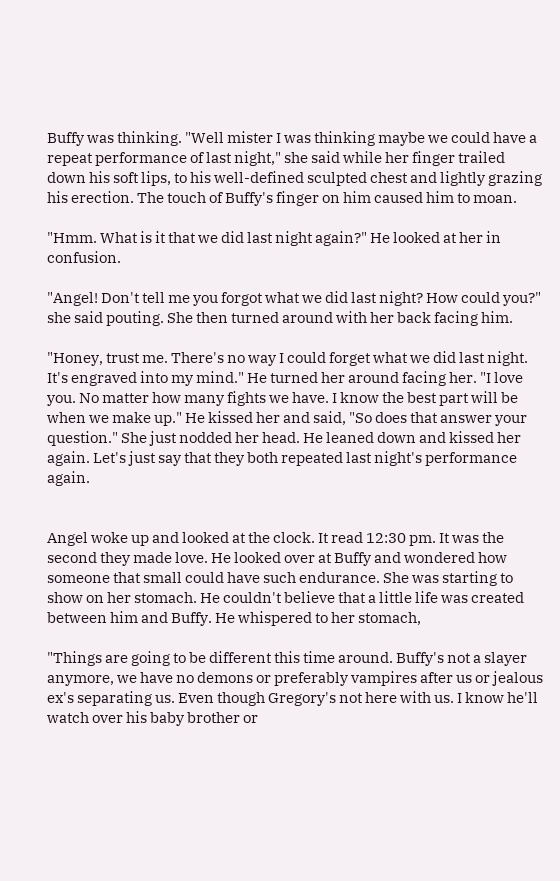Buffy was thinking. "Well mister I was thinking maybe we could have a repeat performance of last night," she said while her finger trailed down his soft lips, to his well-defined sculpted chest and lightly grazing his erection. The touch of Buffy's finger on him caused him to moan.

"Hmm. What is it that we did last night again?" He looked at her in confusion.

"Angel! Don't tell me you forgot what we did last night? How could you?" she said pouting. She then turned around with her back facing him.

"Honey, trust me. There's no way I could forget what we did last night. It's engraved into my mind." He turned her around facing her. "I love you. No matter how many fights we have. I know the best part will be when we make up." He kissed her and said, "So does that answer your question." She just nodded her head. He leaned down and kissed her again. Let's just say that they both repeated last night's performance again.


Angel woke up and looked at the clock. It read 12:30 pm. It was the second they made love. He looked over at Buffy and wondered how someone that small could have such endurance. She was starting to show on her stomach. He couldn't believe that a little life was created between him and Buffy. He whispered to her stomach,

"Things are going to be different this time around. Buffy's not a slayer anymore, we have no demons or preferably vampires after us or jealous ex's separating us. Even though Gregory's not here with us. I know he'll watch over his baby brother or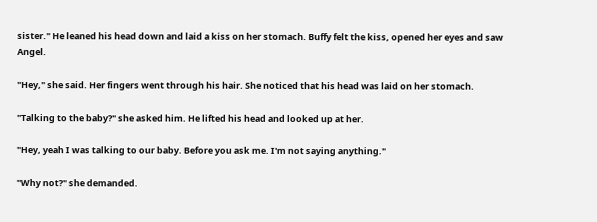sister." He leaned his head down and laid a kiss on her stomach. Buffy felt the kiss, opened her eyes and saw Angel.

"Hey," she said. Her fingers went through his hair. She noticed that his head was laid on her stomach.

"Talking to the baby?" she asked him. He lifted his head and looked up at her.

"Hey, yeah I was talking to our baby. Before you ask me. I'm not saying anything."

"Why not?" she demanded.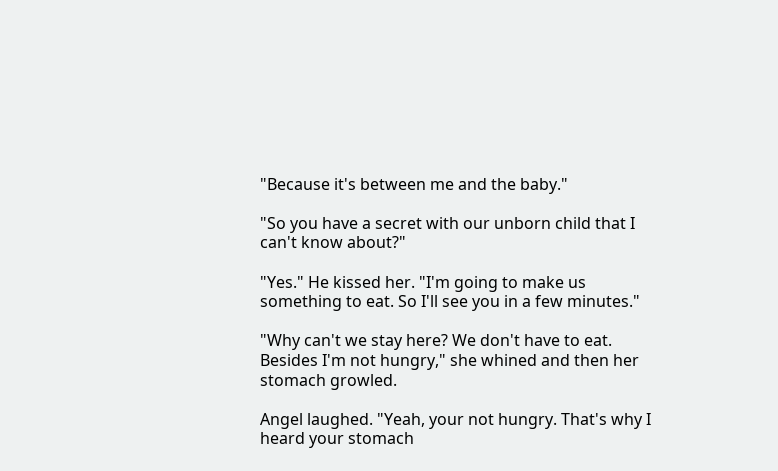"Because it's between me and the baby."

"So you have a secret with our unborn child that I can't know about?"

"Yes." He kissed her. "I'm going to make us something to eat. So I'll see you in a few minutes."

"Why can't we stay here? We don't have to eat. Besides I'm not hungry," she whined and then her stomach growled.

Angel laughed. "Yeah, your not hungry. That's why I heard your stomach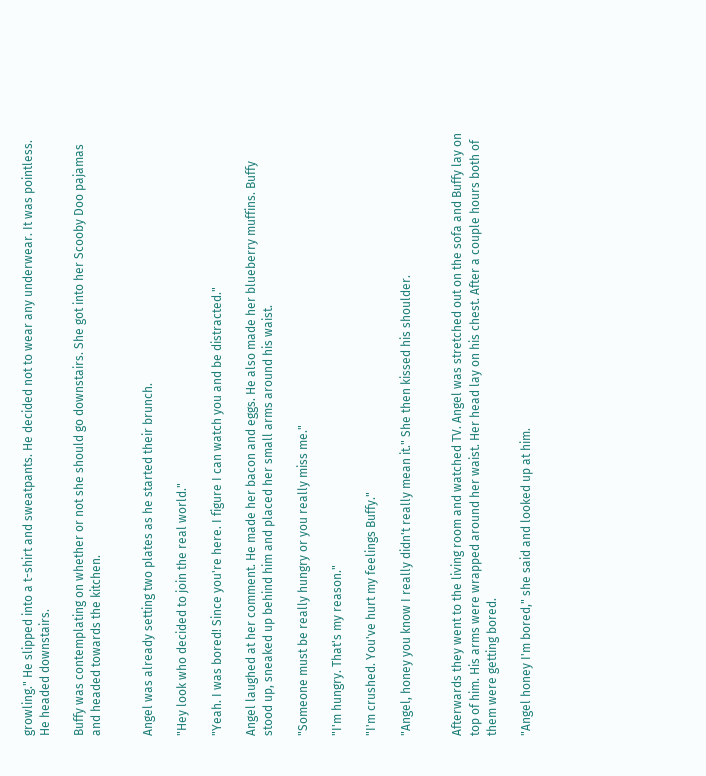growling." He slipped into a t-shirt and sweatpants. He decided not to wear any underwear. It was pointless. He headed downstairs.

Buffy was contemplating on whether or not she should go downstairs. She got into her Scooby Doo pajamas and headed towards the kitchen.


Angel was already setting two plates as he started their brunch.

"Hey look who decided to join the real world."

"Yeah. I was bored! Since you're here. I figure I can watch you and be distracted."

Angel laughed at her comment. He made her bacon and eggs. He also made her blueberry muffins. Buffy stood up, sneaked up behind him and placed her small arms around his waist.

"Someone must be really hungry or you really miss me."

"I'm hungry. That's my reason."

"I'm crushed. You've hurt my feelings Buffy."

"Angel, honey you know I really didn't really mean it." She then kissed his shoulder.


Afterwards they went to the living room and watched TV. Angel was stretched out on the sofa and Buffy lay on top of him. His arms were wrapped around her waist. Her head lay on his chest. After a couple hours both of them were getting bored.

"Angel honey I'm bored," she said and looked up at him.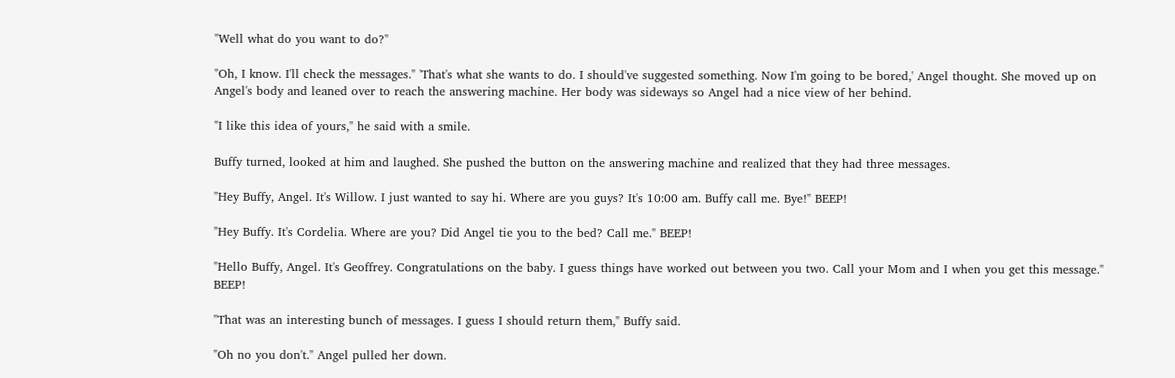"Well what do you want to do?"

"Oh, I know. I'll check the messages." 'That's what she wants to do. I should've suggested something. Now I'm going to be bored,' Angel thought. She moved up on Angel's body and leaned over to reach the answering machine. Her body was sideways so Angel had a nice view of her behind.

"I like this idea of yours," he said with a smile.

Buffy turned, looked at him and laughed. She pushed the button on the answering machine and realized that they had three messages.

"Hey Buffy, Angel. It's Willow. I just wanted to say hi. Where are you guys? It's 10:00 am. Buffy call me. Bye!" BEEP!

"Hey Buffy. It's Cordelia. Where are you? Did Angel tie you to the bed? Call me." BEEP!

"Hello Buffy, Angel. It's Geoffrey. Congratulations on the baby. I guess things have worked out between you two. Call your Mom and I when you get this message." BEEP!

"That was an interesting bunch of messages. I guess I should return them," Buffy said.

"Oh no you don't." Angel pulled her down.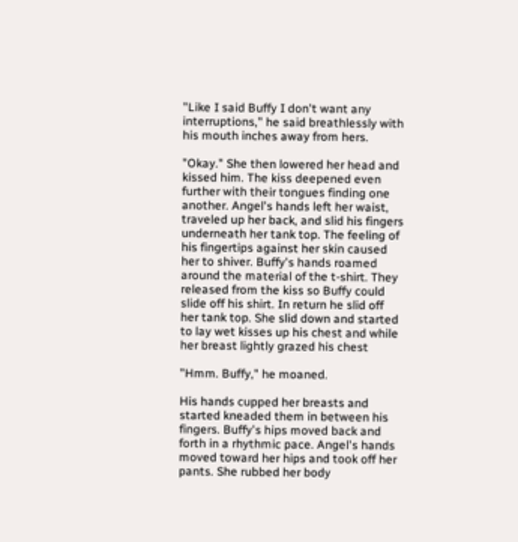"Like I said Buffy I don't want any interruptions," he said breathlessly with his mouth inches away from hers.

"Okay." She then lowered her head and kissed him. The kiss deepened even further with their tongues finding one another. Angel's hands left her waist, traveled up her back, and slid his fingers underneath her tank top. The feeling of his fingertips against her skin caused her to shiver. Buffy's hands roamed around the material of the t-shirt. They released from the kiss so Buffy could slide off his shirt. In return he slid off her tank top. She slid down and started to lay wet kisses up his chest and while her breast lightly grazed his chest

"Hmm. Buffy," he moaned.

His hands cupped her breasts and started kneaded them in between his fingers. Buffy's hips moved back and forth in a rhythmic pace. Angel's hands moved toward her hips and took off her pants. She rubbed her body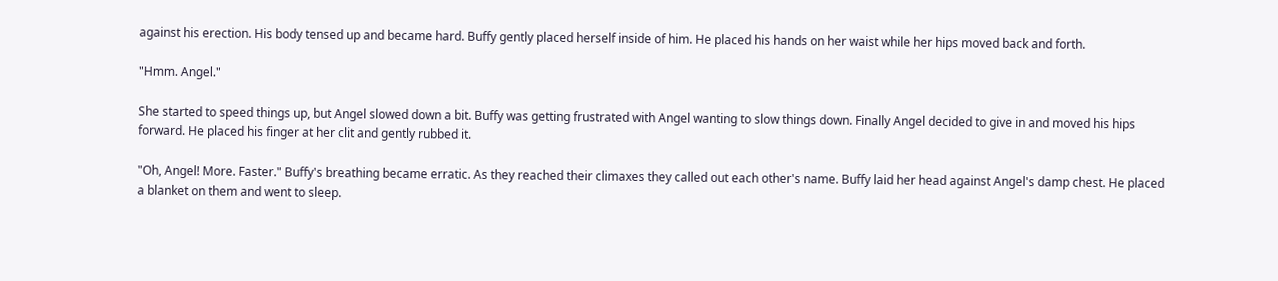against his erection. His body tensed up and became hard. Buffy gently placed herself inside of him. He placed his hands on her waist while her hips moved back and forth.

"Hmm. Angel."

She started to speed things up, but Angel slowed down a bit. Buffy was getting frustrated with Angel wanting to slow things down. Finally Angel decided to give in and moved his hips forward. He placed his finger at her clit and gently rubbed it.

"Oh, Angel! More. Faster." Buffy's breathing became erratic. As they reached their climaxes they called out each other's name. Buffy laid her head against Angel's damp chest. He placed a blanket on them and went to sleep.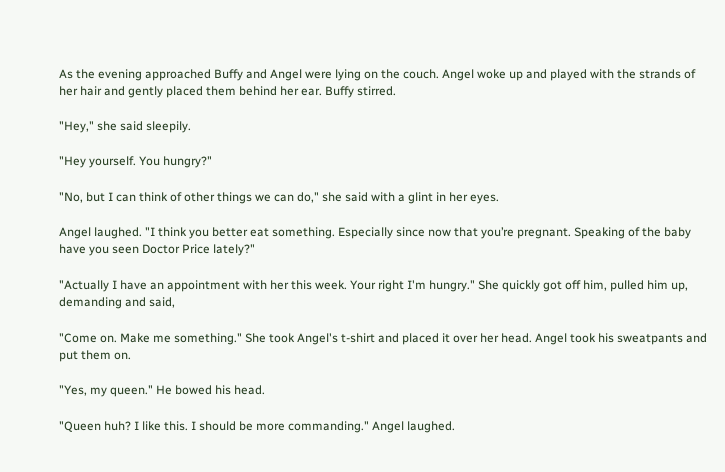As the evening approached Buffy and Angel were lying on the couch. Angel woke up and played with the strands of her hair and gently placed them behind her ear. Buffy stirred.

"Hey," she said sleepily.

"Hey yourself. You hungry?"

"No, but I can think of other things we can do," she said with a glint in her eyes.

Angel laughed. "I think you better eat something. Especially since now that you’re pregnant. Speaking of the baby have you seen Doctor Price lately?"

"Actually I have an appointment with her this week. Your right I'm hungry." She quickly got off him, pulled him up, demanding and said,

"Come on. Make me something." She took Angel's t-shirt and placed it over her head. Angel took his sweatpants and put them on.

"Yes, my queen." He bowed his head.

"Queen huh? I like this. I should be more commanding." Angel laughed.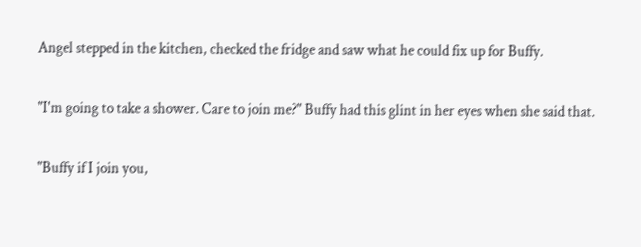Angel stepped in the kitchen, checked the fridge and saw what he could fix up for Buffy.

"I'm going to take a shower. Care to join me?" Buffy had this glint in her eyes when she said that.

"Buffy if I join you,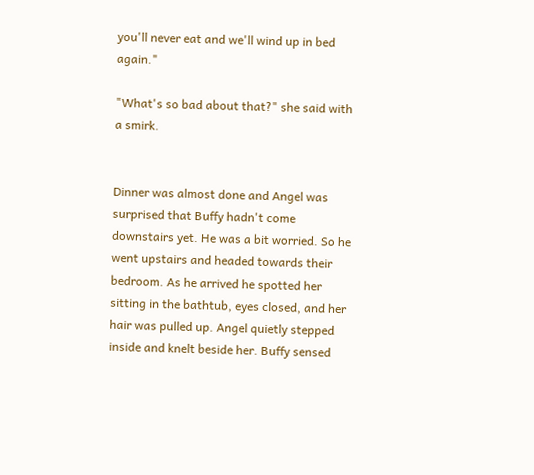you'll never eat and we'll wind up in bed again."

"What's so bad about that?" she said with a smirk.


Dinner was almost done and Angel was surprised that Buffy hadn't come downstairs yet. He was a bit worried. So he went upstairs and headed towards their bedroom. As he arrived he spotted her sitting in the bathtub, eyes closed, and her hair was pulled up. Angel quietly stepped inside and knelt beside her. Buffy sensed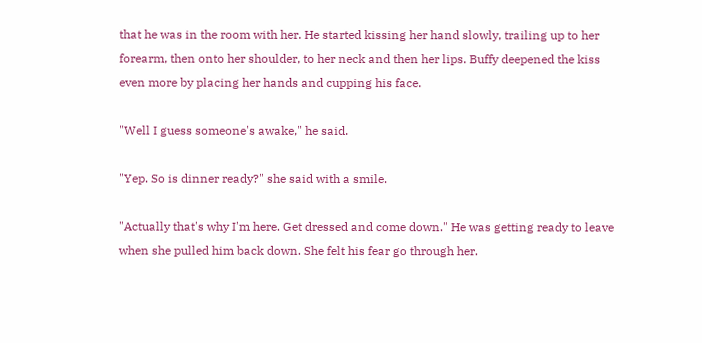that he was in the room with her. He started kissing her hand slowly, trailing up to her forearm, then onto her shoulder, to her neck and then her lips. Buffy deepened the kiss even more by placing her hands and cupping his face.

"Well I guess someone's awake," he said.

"Yep. So is dinner ready?" she said with a smile.

"Actually that's why I'm here. Get dressed and come down." He was getting ready to leave when she pulled him back down. She felt his fear go through her.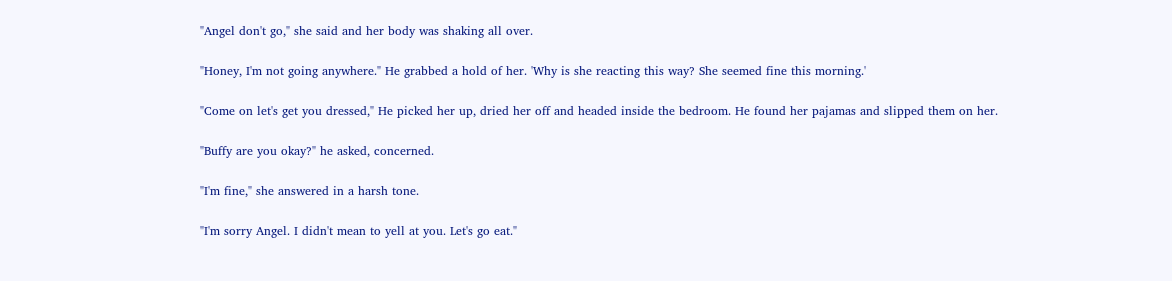"Angel don't go," she said and her body was shaking all over.

"Honey, I'm not going anywhere." He grabbed a hold of her. 'Why is she reacting this way? She seemed fine this morning.'

"Come on let's get you dressed," He picked her up, dried her off and headed inside the bedroom. He found her pajamas and slipped them on her.

"Buffy are you okay?" he asked, concerned.

"I'm fine," she answered in a harsh tone.

"I'm sorry Angel. I didn't mean to yell at you. Let's go eat."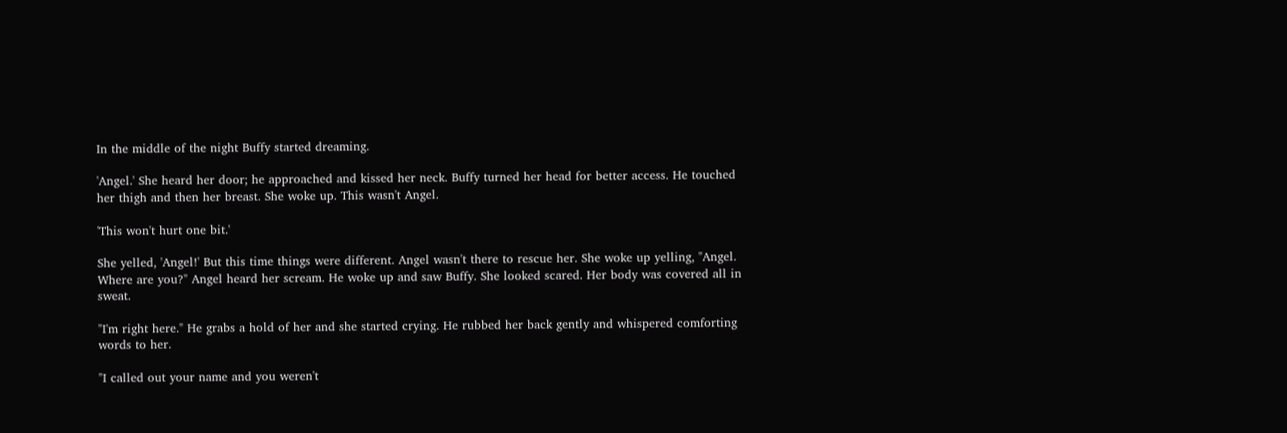In the middle of the night Buffy started dreaming.

'Angel.' She heard her door; he approached and kissed her neck. Buffy turned her head for better access. He touched her thigh and then her breast. She woke up. This wasn't Angel.

'This won't hurt one bit.'

She yelled, 'Angel!' But this time things were different. Angel wasn't there to rescue her. She woke up yelling, "Angel. Where are you?" Angel heard her scream. He woke up and saw Buffy. She looked scared. Her body was covered all in sweat.

"I'm right here." He grabs a hold of her and she started crying. He rubbed her back gently and whispered comforting words to her.

"I called out your name and you weren't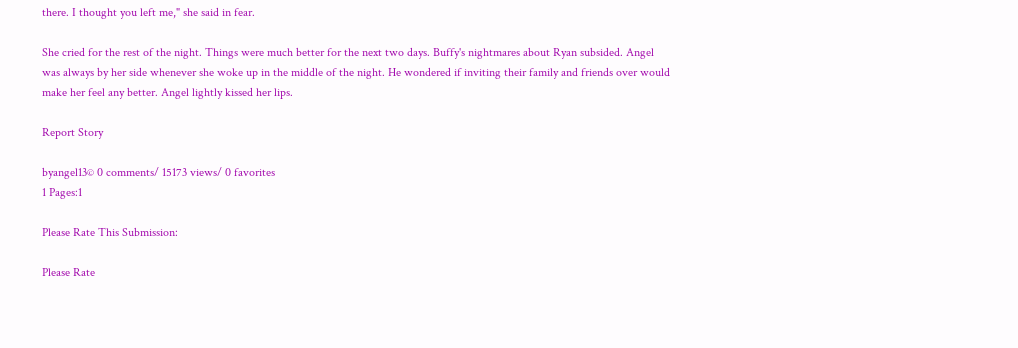there. I thought you left me," she said in fear.

She cried for the rest of the night. Things were much better for the next two days. Buffy's nightmares about Ryan subsided. Angel was always by her side whenever she woke up in the middle of the night. He wondered if inviting their family and friends over would make her feel any better. Angel lightly kissed her lips.

Report Story

byangel13© 0 comments/ 15173 views/ 0 favorites
1 Pages:1

Please Rate This Submission:

Please Rate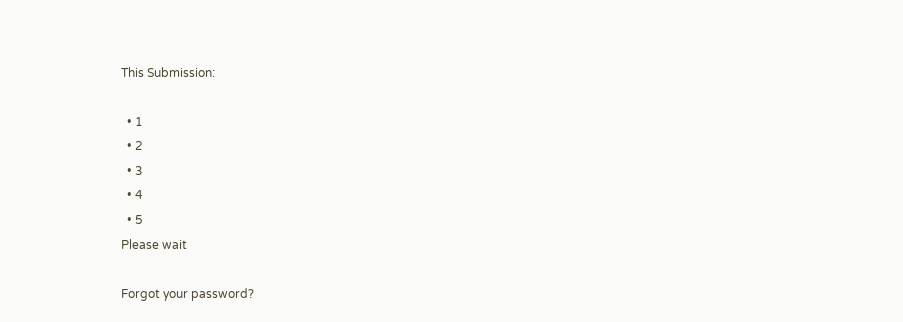This Submission:

  • 1
  • 2
  • 3
  • 4
  • 5
Please wait

Forgot your password?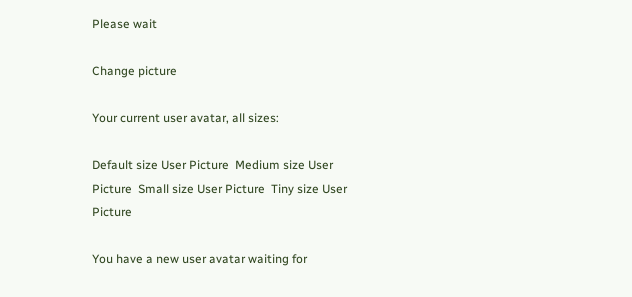Please wait

Change picture

Your current user avatar, all sizes:

Default size User Picture  Medium size User Picture  Small size User Picture  Tiny size User Picture

You have a new user avatar waiting for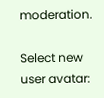moderation.

Select new user avatar: